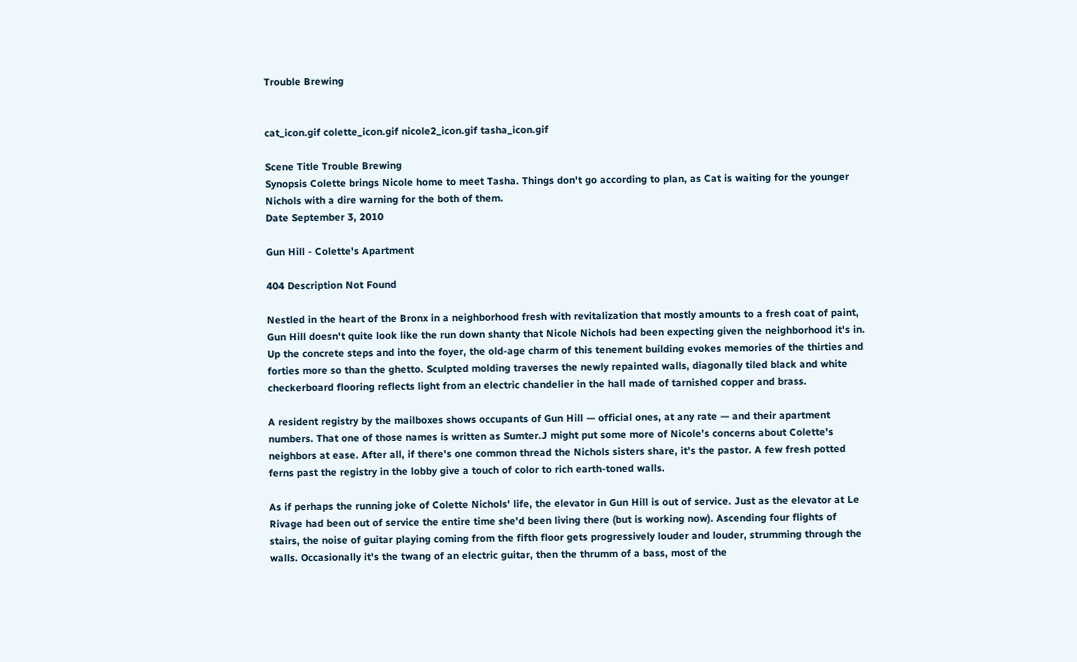Trouble Brewing


cat_icon.gif colette_icon.gif nicole2_icon.gif tasha_icon.gif

Scene Title Trouble Brewing
Synopsis Colette brings Nicole home to meet Tasha. Things don't go according to plan, as Cat is waiting for the younger Nichols with a dire warning for the both of them.
Date September 3, 2010

Gun Hill - Colette's Apartment

404 Description Not Found

Nestled in the heart of the Bronx in a neighborhood fresh with revitalization that mostly amounts to a fresh coat of paint, Gun Hill doesn't quite look like the run down shanty that Nicole Nichols had been expecting given the neighborhood it's in. Up the concrete steps and into the foyer, the old-age charm of this tenement building evokes memories of the thirties and forties more so than the ghetto. Sculpted molding traverses the newly repainted walls, diagonally tiled black and white checkerboard flooring reflects light from an electric chandelier in the hall made of tarnished copper and brass.

A resident registry by the mailboxes shows occupants of Gun Hill — official ones, at any rate — and their apartment numbers. That one of those names is written as Sumter.J might put some more of Nicole's concerns about Colette's neighbors at ease. After all, if there's one common thread the Nichols sisters share, it's the pastor. A few fresh potted ferns past the registry in the lobby give a touch of color to rich earth-toned walls.

As if perhaps the running joke of Colette Nichols' life, the elevator in Gun Hill is out of service. Just as the elevator at Le Rivage had been out of service the entire time she'd been living there (but is working now). Ascending four flights of stairs, the noise of guitar playing coming from the fifth floor gets progressively louder and louder, strumming through the walls. Occasionally it's the twang of an electric guitar, then the thrumm of a bass, most of the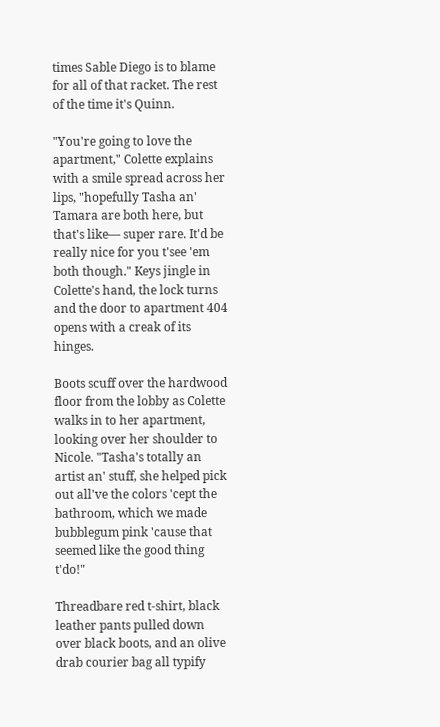times Sable Diego is to blame for all of that racket. The rest of the time it's Quinn.

"You're going to love the apartment," Colette explains with a smile spread across her lips, "hopefully Tasha an' Tamara are both here, but that's like— super rare. It'd be really nice for you t'see 'em both though." Keys jingle in Colette's hand, the lock turns and the door to apartment 404 opens with a creak of its hinges.

Boots scuff over the hardwood floor from the lobby as Colette walks in to her apartment, looking over her shoulder to Nicole. "Tasha's totally an artist an' stuff, she helped pick out all've the colors 'cept the bathroom, which we made bubblegum pink 'cause that seemed like the good thing t'do!"

Threadbare red t-shirt, black leather pants pulled down over black boots, and an olive drab courier bag all typify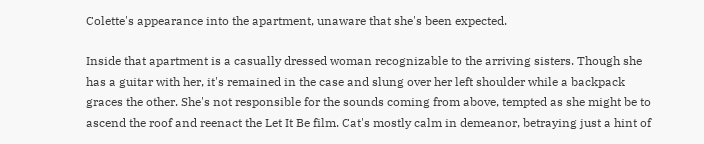Colette's appearance into the apartment, unaware that she's been expected.

Inside that apartment is a casually dressed woman recognizable to the arriving sisters. Though she has a guitar with her, it's remained in the case and slung over her left shoulder while a backpack graces the other. She's not responsible for the sounds coming from above, tempted as she might be to ascend the roof and reenact the Let It Be film. Cat's mostly calm in demeanor, betraying just a hint of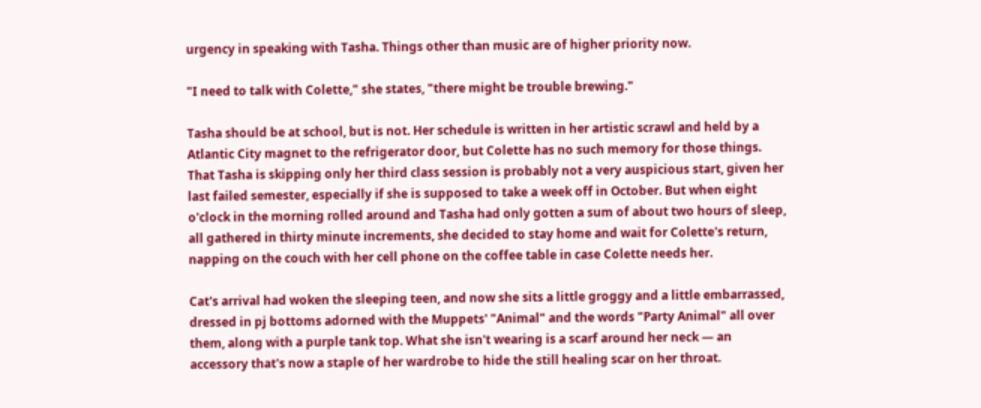urgency in speaking with Tasha. Things other than music are of higher priority now.

"I need to talk with Colette," she states, "there might be trouble brewing."

Tasha should be at school, but is not. Her schedule is written in her artistic scrawl and held by a Atlantic City magnet to the refrigerator door, but Colette has no such memory for those things. That Tasha is skipping only her third class session is probably not a very auspicious start, given her last failed semester, especially if she is supposed to take a week off in October. But when eight o'clock in the morning rolled around and Tasha had only gotten a sum of about two hours of sleep, all gathered in thirty minute increments, she decided to stay home and wait for Colette's return, napping on the couch with her cell phone on the coffee table in case Colette needs her.

Cat's arrival had woken the sleeping teen, and now she sits a little groggy and a little embarrassed, dressed in pj bottoms adorned with the Muppets' "Animal" and the words "Party Animal" all over them, along with a purple tank top. What she isn't wearing is a scarf around her neck — an accessory that's now a staple of her wardrobe to hide the still healing scar on her throat.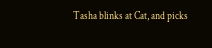Tasha blinks at Cat, and picks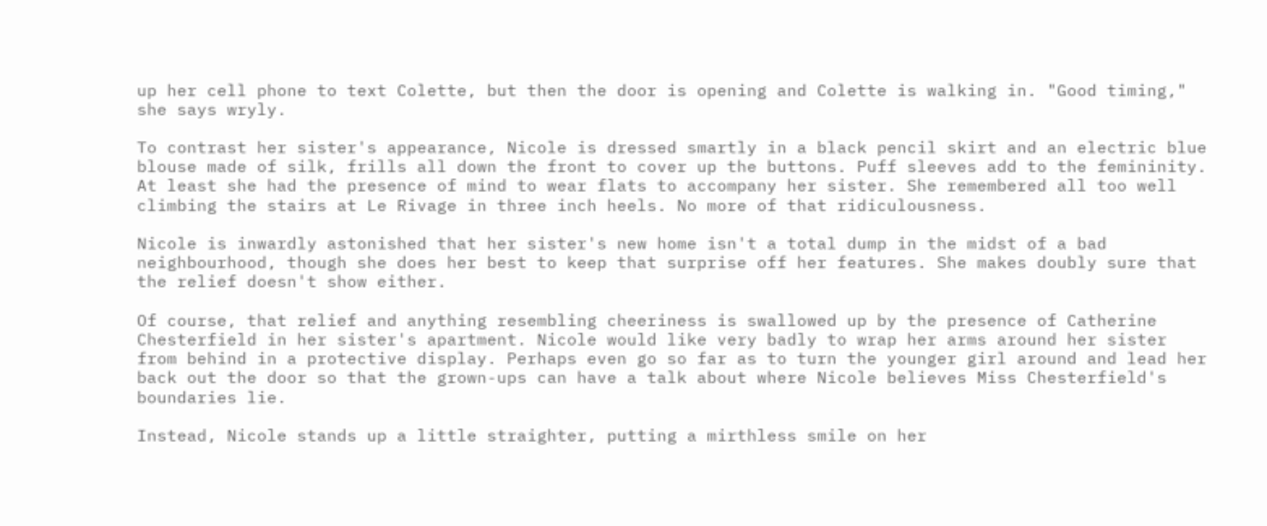up her cell phone to text Colette, but then the door is opening and Colette is walking in. "Good timing," she says wryly.

To contrast her sister's appearance, Nicole is dressed smartly in a black pencil skirt and an electric blue blouse made of silk, frills all down the front to cover up the buttons. Puff sleeves add to the femininity. At least she had the presence of mind to wear flats to accompany her sister. She remembered all too well climbing the stairs at Le Rivage in three inch heels. No more of that ridiculousness.

Nicole is inwardly astonished that her sister's new home isn't a total dump in the midst of a bad neighbourhood, though she does her best to keep that surprise off her features. She makes doubly sure that the relief doesn't show either.

Of course, that relief and anything resembling cheeriness is swallowed up by the presence of Catherine Chesterfield in her sister's apartment. Nicole would like very badly to wrap her arms around her sister from behind in a protective display. Perhaps even go so far as to turn the younger girl around and lead her back out the door so that the grown-ups can have a talk about where Nicole believes Miss Chesterfield's boundaries lie.

Instead, Nicole stands up a little straighter, putting a mirthless smile on her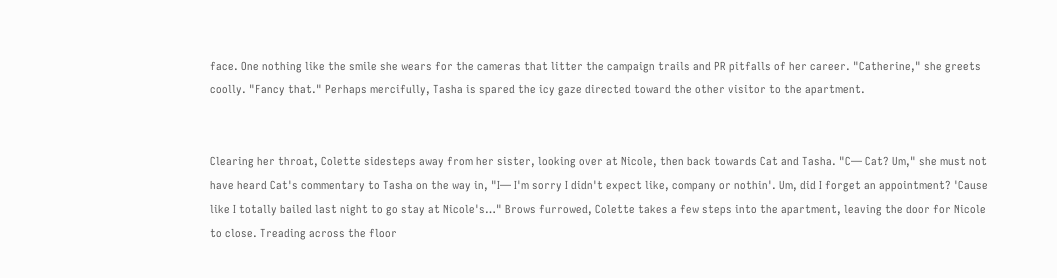face. One nothing like the smile she wears for the cameras that litter the campaign trails and PR pitfalls of her career. "Catherine," she greets coolly. "Fancy that." Perhaps mercifully, Tasha is spared the icy gaze directed toward the other visitor to the apartment.


Clearing her throat, Colette sidesteps away from her sister, looking over at Nicole, then back towards Cat and Tasha. "C— Cat? Um," she must not have heard Cat's commentary to Tasha on the way in, "I— I'm sorry I didn't expect like, company or nothin'. Um, did I forget an appointment? 'Cause like I totally bailed last night to go stay at Nicole's…" Brows furrowed, Colette takes a few steps into the apartment, leaving the door for Nicole to close. Treading across the floor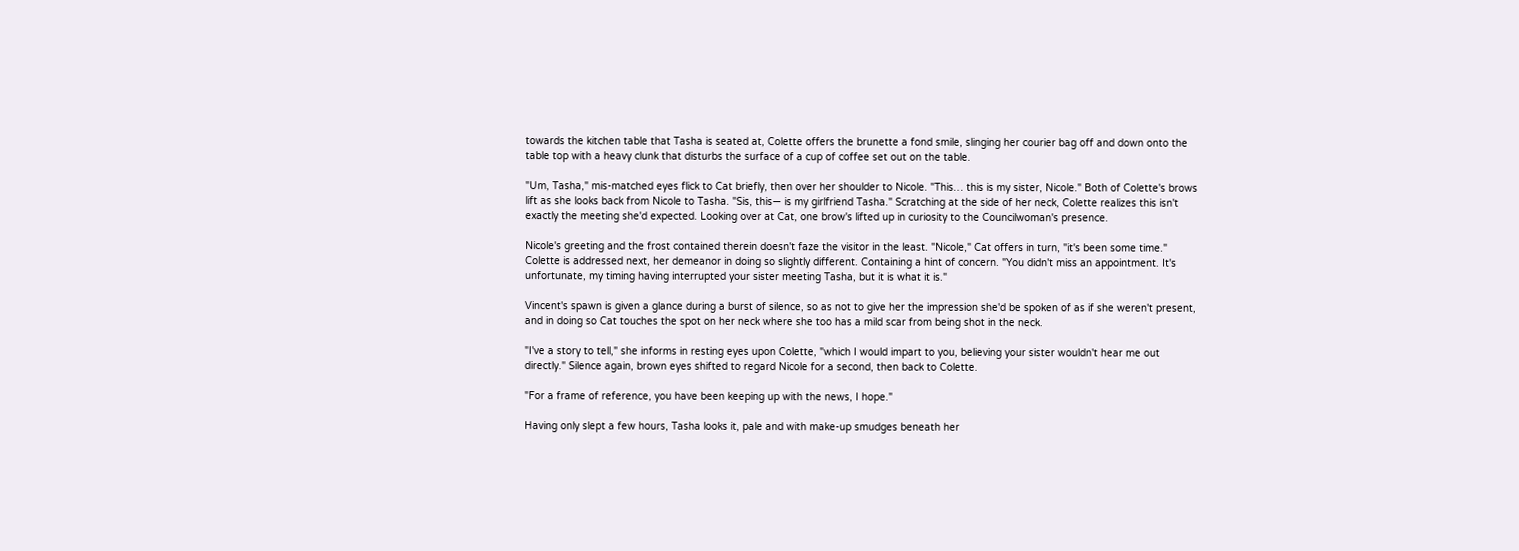towards the kitchen table that Tasha is seated at, Colette offers the brunette a fond smile, slinging her courier bag off and down onto the table top with a heavy clunk that disturbs the surface of a cup of coffee set out on the table.

"Um, Tasha," mis-matched eyes flick to Cat briefly, then over her shoulder to Nicole. "This… this is my sister, Nicole." Both of Colette's brows lift as she looks back from Nicole to Tasha. "Sis, this— is my girlfriend Tasha." Scratching at the side of her neck, Colette realizes this isn't exactly the meeting she'd expected. Looking over at Cat, one brow's lifted up in curiosity to the Councilwoman's presence.

Nicole's greeting and the frost contained therein doesn't faze the visitor in the least. "Nicole," Cat offers in turn, "it's been some time." Colette is addressed next, her demeanor in doing so slightly different. Containing a hint of concern. "You didn't miss an appointment. It's unfortunate, my timing having interrupted your sister meeting Tasha, but it is what it is."

Vincent's spawn is given a glance during a burst of silence, so as not to give her the impression she'd be spoken of as if she weren't present, and in doing so Cat touches the spot on her neck where she too has a mild scar from being shot in the neck.

"I've a story to tell," she informs in resting eyes upon Colette, "which I would impart to you, believing your sister wouldn't hear me out directly." Silence again, brown eyes shifted to regard Nicole for a second, then back to Colette.

"For a frame of reference, you have been keeping up with the news, I hope."

Having only slept a few hours, Tasha looks it, pale and with make-up smudges beneath her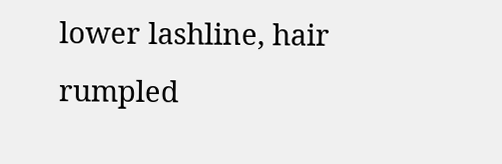lower lashline, hair rumpled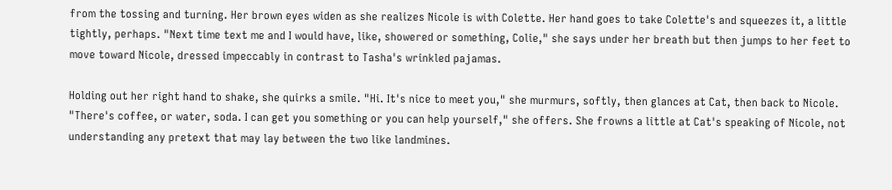from the tossing and turning. Her brown eyes widen as she realizes Nicole is with Colette. Her hand goes to take Colette's and squeezes it, a little tightly, perhaps. "Next time text me and I would have, like, showered or something, Colie," she says under her breath but then jumps to her feet to move toward Nicole, dressed impeccably in contrast to Tasha's wrinkled pajamas.

Holding out her right hand to shake, she quirks a smile. "Hi. It's nice to meet you," she murmurs, softly, then glances at Cat, then back to Nicole. "There's coffee, or water, soda. I can get you something or you can help yourself," she offers. She frowns a little at Cat's speaking of Nicole, not understanding any pretext that may lay between the two like landmines.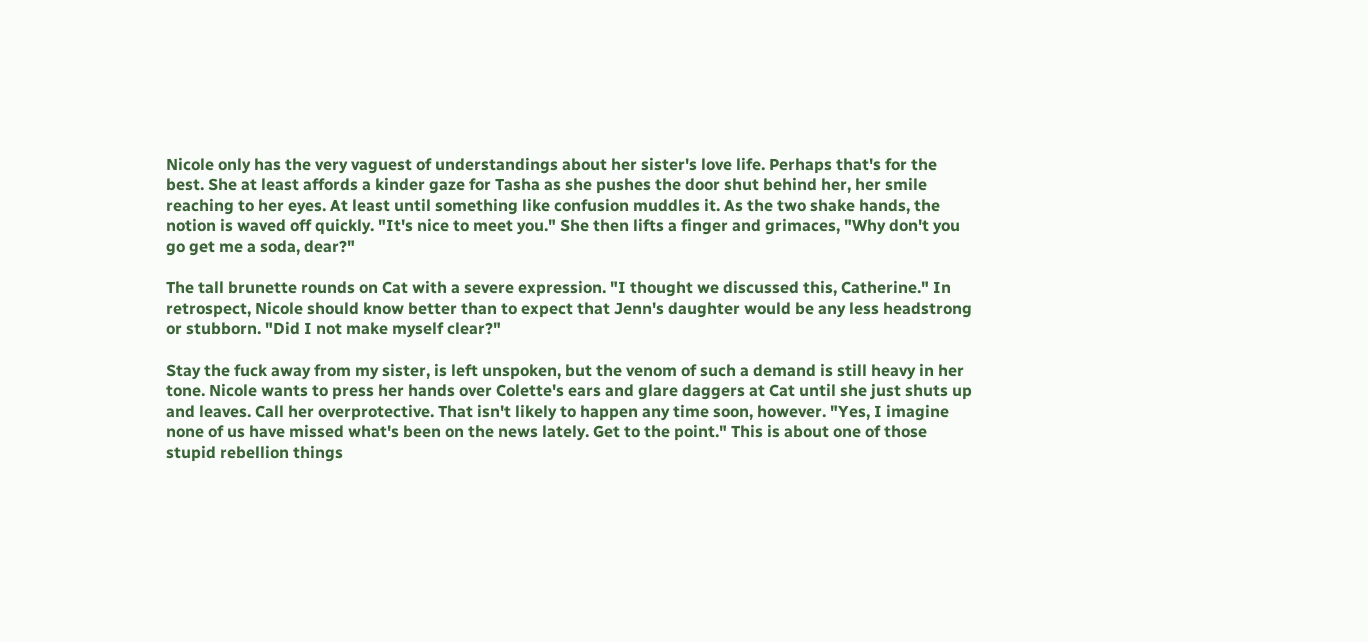Nicole only has the very vaguest of understandings about her sister's love life. Perhaps that's for the best. She at least affords a kinder gaze for Tasha as she pushes the door shut behind her, her smile reaching to her eyes. At least until something like confusion muddles it. As the two shake hands, the notion is waved off quickly. "It's nice to meet you." She then lifts a finger and grimaces, "Why don't you go get me a soda, dear?"

The tall brunette rounds on Cat with a severe expression. "I thought we discussed this, Catherine." In retrospect, Nicole should know better than to expect that Jenn's daughter would be any less headstrong or stubborn. "Did I not make myself clear?"

Stay the fuck away from my sister, is left unspoken, but the venom of such a demand is still heavy in her tone. Nicole wants to press her hands over Colette's ears and glare daggers at Cat until she just shuts up and leaves. Call her overprotective. That isn't likely to happen any time soon, however. "Yes, I imagine none of us have missed what's been on the news lately. Get to the point." This is about one of those stupid rebellion things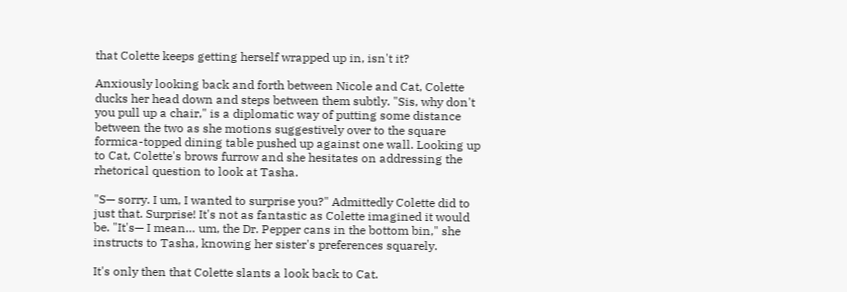that Colette keeps getting herself wrapped up in, isn't it?

Anxiously looking back and forth between Nicole and Cat, Colette ducks her head down and steps between them subtly. "Sis, why don't you pull up a chair," is a diplomatic way of putting some distance between the two as she motions suggestively over to the square formica-topped dining table pushed up against one wall. Looking up to Cat, Colette's brows furrow and she hesitates on addressing the rhetorical question to look at Tasha.

"S— sorry. I um, I wanted to surprise you?" Admittedly Colette did to just that. Surprise! It's not as fantastic as Colette imagined it would be. "It's— I mean… um, the Dr. Pepper cans in the bottom bin," she instructs to Tasha, knowing her sister's preferences squarely.

It's only then that Colette slants a look back to Cat.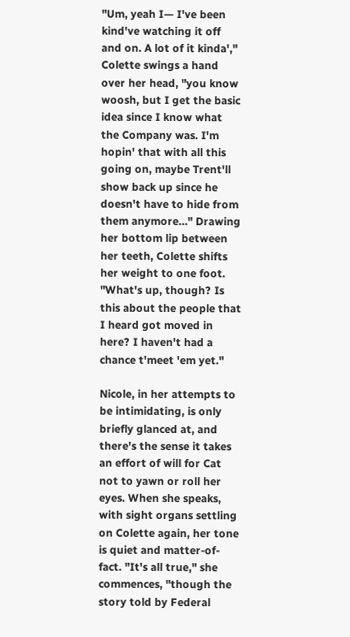"Um, yeah I— I've been kind've watching it off and on. A lot of it kinda'," Colette swings a hand over her head, "you know woosh, but I get the basic idea since I know what the Company was. I'm hopin' that with all this going on, maybe Trent'll show back up since he doesn't have to hide from them anymore…" Drawing her bottom lip between her teeth, Colette shifts her weight to one foot. "What's up, though? Is this about the people that I heard got moved in here? I haven't had a chance t'meet 'em yet."

Nicole, in her attempts to be intimidating, is only briefly glanced at, and there's the sense it takes an effort of will for Cat not to yawn or roll her eyes. When she speaks, with sight organs settling on Colette again, her tone is quiet and matter-of-fact. "It's all true," she commences, "though the story told by Federal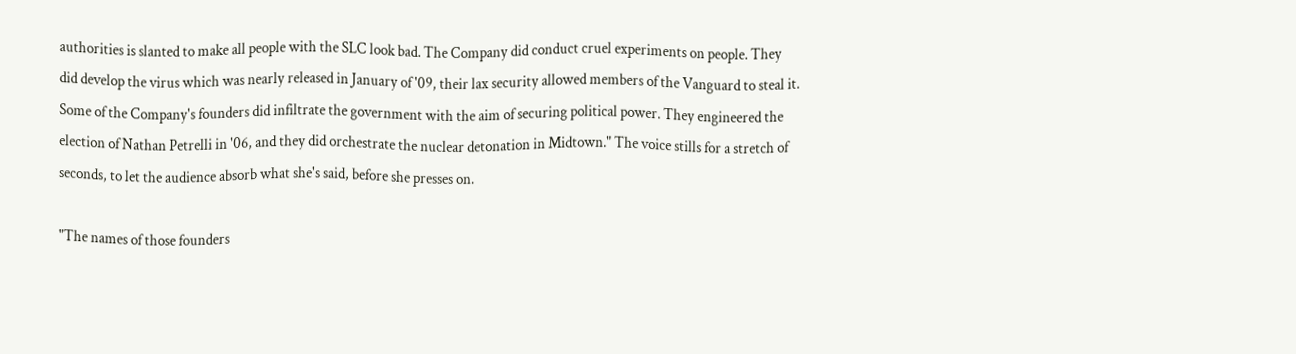authorities is slanted to make all people with the SLC look bad. The Company did conduct cruel experiments on people. They did develop the virus which was nearly released in January of '09, their lax security allowed members of the Vanguard to steal it. Some of the Company's founders did infiltrate the government with the aim of securing political power. They engineered the election of Nathan Petrelli in '06, and they did orchestrate the nuclear detonation in Midtown." The voice stills for a stretch of seconds, to let the audience absorb what she's said, before she presses on.

"The names of those founders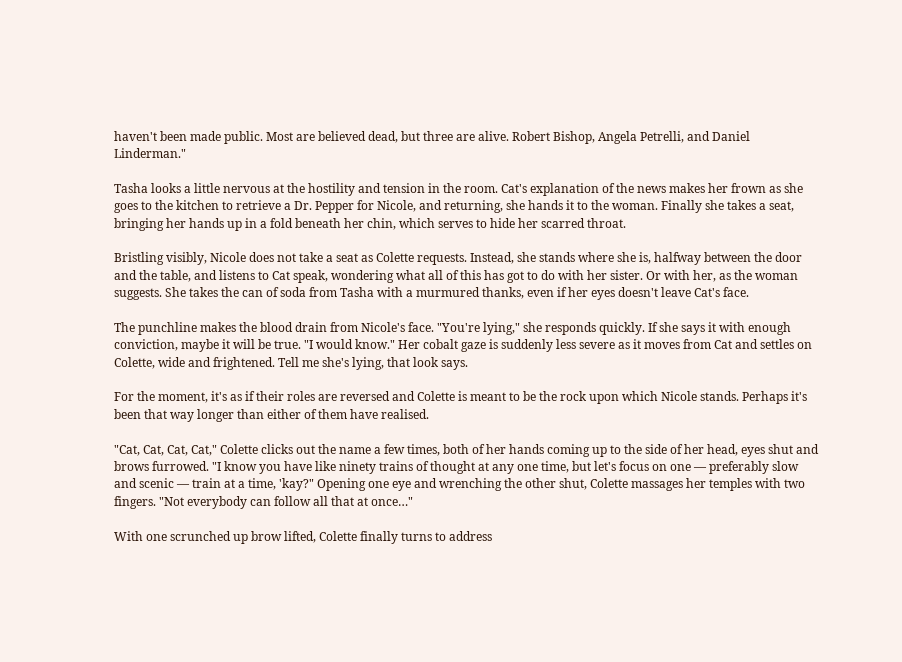haven't been made public. Most are believed dead, but three are alive. Robert Bishop, Angela Petrelli, and Daniel Linderman."

Tasha looks a little nervous at the hostility and tension in the room. Cat's explanation of the news makes her frown as she goes to the kitchen to retrieve a Dr. Pepper for Nicole, and returning, she hands it to the woman. Finally she takes a seat, bringing her hands up in a fold beneath her chin, which serves to hide her scarred throat.

Bristling visibly, Nicole does not take a seat as Colette requests. Instead, she stands where she is, halfway between the door and the table, and listens to Cat speak, wondering what all of this has got to do with her sister. Or with her, as the woman suggests. She takes the can of soda from Tasha with a murmured thanks, even if her eyes doesn't leave Cat's face.

The punchline makes the blood drain from Nicole's face. "You're lying," she responds quickly. If she says it with enough conviction, maybe it will be true. "I would know." Her cobalt gaze is suddenly less severe as it moves from Cat and settles on Colette, wide and frightened. Tell me she's lying, that look says.

For the moment, it's as if their roles are reversed and Colette is meant to be the rock upon which Nicole stands. Perhaps it's been that way longer than either of them have realised.

"Cat, Cat, Cat, Cat," Colette clicks out the name a few times, both of her hands coming up to the side of her head, eyes shut and brows furrowed. "I know you have like ninety trains of thought at any one time, but let's focus on one — preferably slow and scenic — train at a time, 'kay?" Opening one eye and wrenching the other shut, Colette massages her temples with two fingers. "Not everybody can follow all that at once…"

With one scrunched up brow lifted, Colette finally turns to address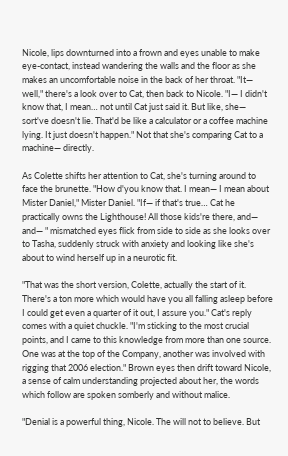Nicole, lips downturned into a frown and eyes unable to make eye-contact, instead wandering the walls and the floor as she makes an uncomfortable noise in the back of her throat. "It— well," there's a look over to Cat, then back to Nicole. "I— I didn't know that, I mean… not until Cat just said it. But like, she— sort've doesn't lie. That'd be like a calculator or a coffee machine lying. It just doesn't happen." Not that she's comparing Cat to a machine— directly.

As Colette shifts her attention to Cat, she's turning around to face the brunette. "How d'you know that. I mean— I mean about Mister Daniel," Mister Daniel. "If— if that's true… Cat he practically owns the Lighthouse! All those kids're there, and— and— " mismatched eyes flick from side to side as she looks over to Tasha, suddenly struck with anxiety and looking like she's about to wind herself up in a neurotic fit.

"That was the short version, Colette, actually the start of it. There's a ton more which would have you all falling asleep before I could get even a quarter of it out, I assure you." Cat's reply comes with a quiet chuckle. "I'm sticking to the most crucial points, and I came to this knowledge from more than one source. One was at the top of the Company, another was involved with rigging that 2006 election." Brown eyes then drift toward Nicole, a sense of calm understanding projected about her, the words which follow are spoken somberly and without malice.

"Denial is a powerful thing, Nicole. The will not to believe. But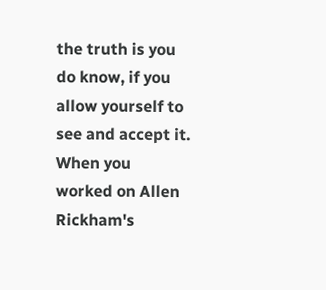the truth is you do know, if you allow yourself to see and accept it. When you worked on Allen Rickham's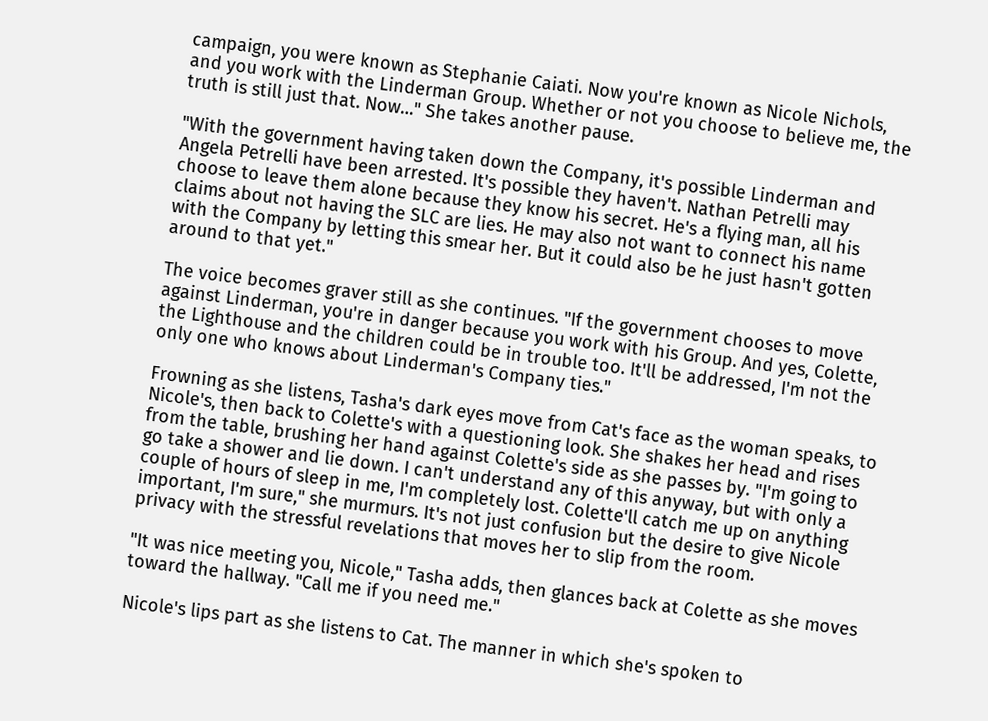campaign, you were known as Stephanie Caiati. Now you're known as Nicole Nichols, and you work with the Linderman Group. Whether or not you choose to believe me, the truth is still just that. Now…" She takes another pause.

"With the government having taken down the Company, it's possible Linderman and Angela Petrelli have been arrested. It's possible they haven't. Nathan Petrelli may choose to leave them alone because they know his secret. He's a flying man, all his claims about not having the SLC are lies. He may also not want to connect his name with the Company by letting this smear her. But it could also be he just hasn't gotten around to that yet."

The voice becomes graver still as she continues. "If the government chooses to move against Linderman, you're in danger because you work with his Group. And yes, Colette, the Lighthouse and the children could be in trouble too. It'll be addressed, I'm not the only one who knows about Linderman's Company ties."

Frowning as she listens, Tasha's dark eyes move from Cat's face as the woman speaks, to Nicole's, then back to Colette's with a questioning look. She shakes her head and rises from the table, brushing her hand against Colette's side as she passes by. "I'm going to go take a shower and lie down. I can't understand any of this anyway, but with only a couple of hours of sleep in me, I'm completely lost. Colette'll catch me up on anything important, I'm sure," she murmurs. It's not just confusion but the desire to give Nicole privacy with the stressful revelations that moves her to slip from the room.

"It was nice meeting you, Nicole," Tasha adds, then glances back at Colette as she moves toward the hallway. "Call me if you need me."

Nicole's lips part as she listens to Cat. The manner in which she's spoken to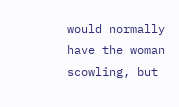would normally have the woman scowling, but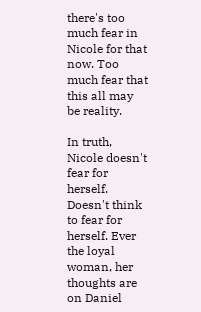there's too much fear in Nicole for that now. Too much fear that this all may be reality.

In truth, Nicole doesn't fear for herself. Doesn't think to fear for herself. Ever the loyal woman, her thoughts are on Daniel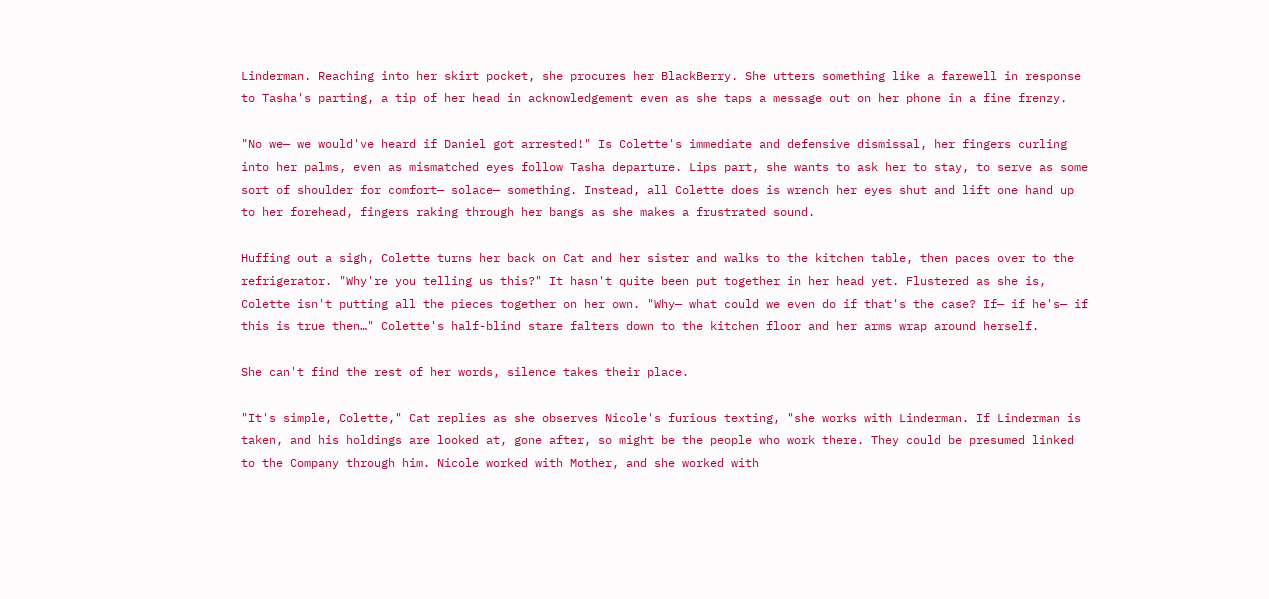Linderman. Reaching into her skirt pocket, she procures her BlackBerry. She utters something like a farewell in response to Tasha's parting, a tip of her head in acknowledgement even as she taps a message out on her phone in a fine frenzy.

"No we— we would've heard if Daniel got arrested!" Is Colette's immediate and defensive dismissal, her fingers curling into her palms, even as mismatched eyes follow Tasha departure. Lips part, she wants to ask her to stay, to serve as some sort of shoulder for comfort— solace— something. Instead, all Colette does is wrench her eyes shut and lift one hand up to her forehead, fingers raking through her bangs as she makes a frustrated sound.

Huffing out a sigh, Colette turns her back on Cat and her sister and walks to the kitchen table, then paces over to the refrigerator. "Why're you telling us this?" It hasn't quite been put together in her head yet. Flustered as she is, Colette isn't putting all the pieces together on her own. "Why— what could we even do if that's the case? If— if he's— if this is true then…" Colette's half-blind stare falters down to the kitchen floor and her arms wrap around herself.

She can't find the rest of her words, silence takes their place.

"It's simple, Colette," Cat replies as she observes Nicole's furious texting, "she works with Linderman. If Linderman is taken, and his holdings are looked at, gone after, so might be the people who work there. They could be presumed linked to the Company through him. Nicole worked with Mother, and she worked with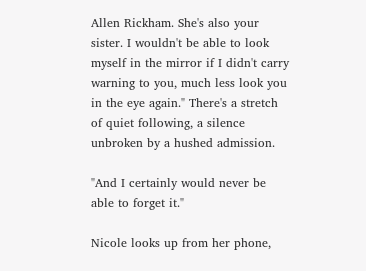Allen Rickham. She's also your sister. I wouldn't be able to look myself in the mirror if I didn't carry warning to you, much less look you in the eye again." There's a stretch of quiet following, a silence unbroken by a hushed admission.

"And I certainly would never be able to forget it."

Nicole looks up from her phone,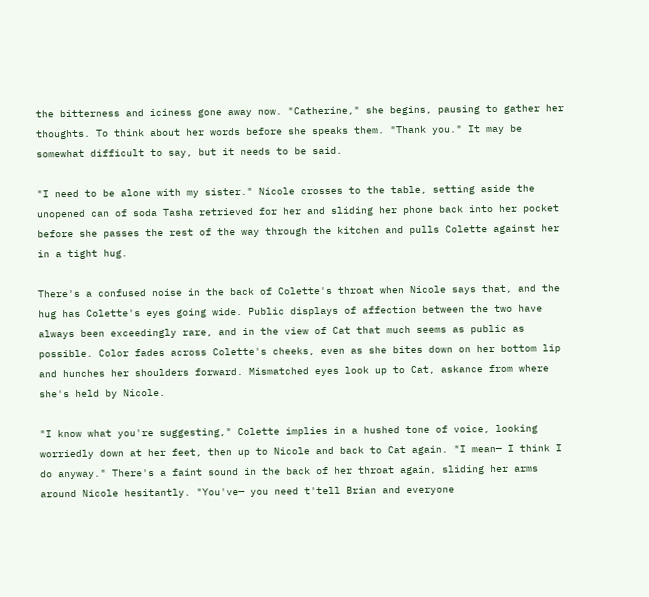the bitterness and iciness gone away now. "Catherine," she begins, pausing to gather her thoughts. To think about her words before she speaks them. "Thank you." It may be somewhat difficult to say, but it needs to be said.

"I need to be alone with my sister." Nicole crosses to the table, setting aside the unopened can of soda Tasha retrieved for her and sliding her phone back into her pocket before she passes the rest of the way through the kitchen and pulls Colette against her in a tight hug.

There's a confused noise in the back of Colette's throat when Nicole says that, and the hug has Colette's eyes going wide. Public displays of affection between the two have always been exceedingly rare, and in the view of Cat that much seems as public as possible. Color fades across Colette's cheeks, even as she bites down on her bottom lip and hunches her shoulders forward. Mismatched eyes look up to Cat, askance from where she's held by Nicole.

"I know what you're suggesting," Colette implies in a hushed tone of voice, looking worriedly down at her feet, then up to Nicole and back to Cat again. "I mean— I think I do anyway." There's a faint sound in the back of her throat again, sliding her arms around Nicole hesitantly. "You've— you need t'tell Brian and everyone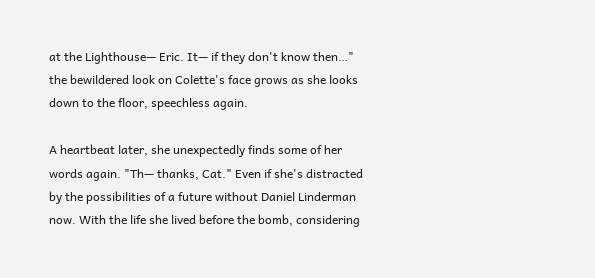at the Lighthouse— Eric. It— if they don't know then…" the bewildered look on Colette's face grows as she looks down to the floor, speechless again.

A heartbeat later, she unexpectedly finds some of her words again. "Th— thanks, Cat." Even if she's distracted by the possibilities of a future without Daniel Linderman now. With the life she lived before the bomb, considering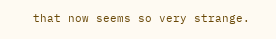that now seems so very strange.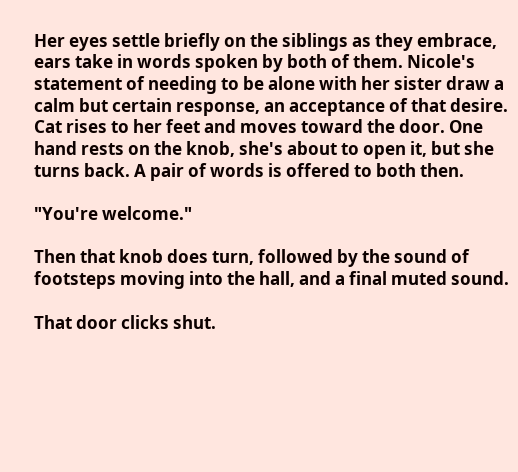Her eyes settle briefly on the siblings as they embrace, ears take in words spoken by both of them. Nicole's statement of needing to be alone with her sister draw a calm but certain response, an acceptance of that desire. Cat rises to her feet and moves toward the door. One hand rests on the knob, she's about to open it, but she turns back. A pair of words is offered to both then.

"You're welcome."

Then that knob does turn, followed by the sound of footsteps moving into the hall, and a final muted sound.

That door clicks shut.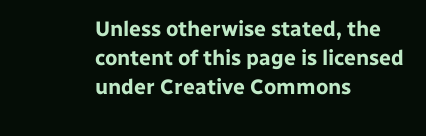Unless otherwise stated, the content of this page is licensed under Creative Commons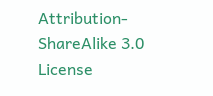Attribution-ShareAlike 3.0 License